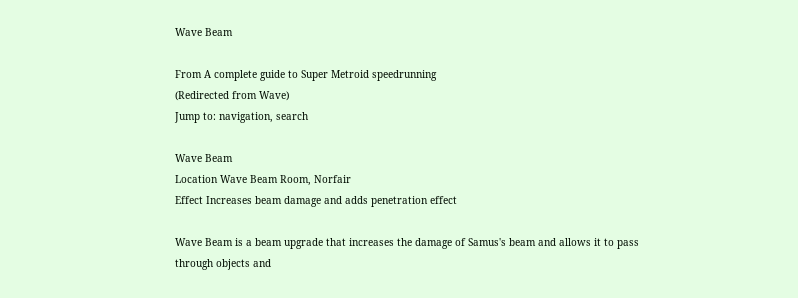Wave Beam

From A complete guide to Super Metroid speedrunning
(Redirected from Wave)
Jump to: navigation, search

Wave Beam
Location Wave Beam Room, Norfair
Effect Increases beam damage and adds penetration effect

Wave Beam is a beam upgrade that increases the damage of Samus's beam and allows it to pass through objects and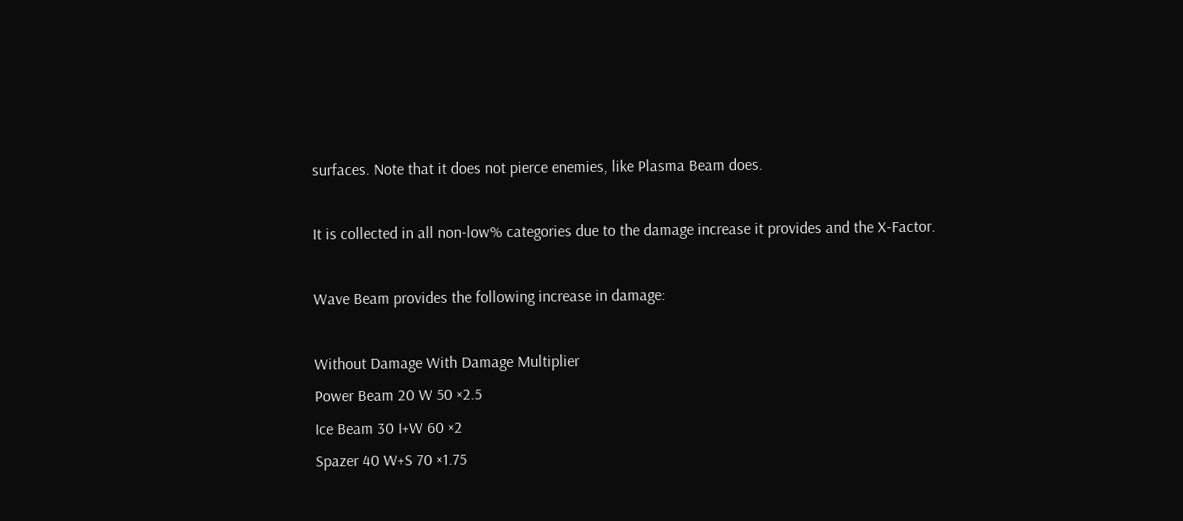surfaces. Note that it does not pierce enemies, like Plasma Beam does.

It is collected in all non-low% categories due to the damage increase it provides and the X-Factor.

Wave Beam provides the following increase in damage:

Without Damage With Damage Multiplier
Power Beam 20 W 50 ×2.5
Ice Beam 30 I+W 60 ×2
Spazer 40 W+S 70 ×1.75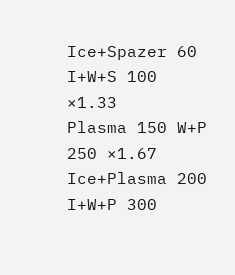Ice+Spazer 60 I+W+S 100 ×1.33
Plasma 150 W+P 250 ×1.67
Ice+Plasma 200 I+W+P 300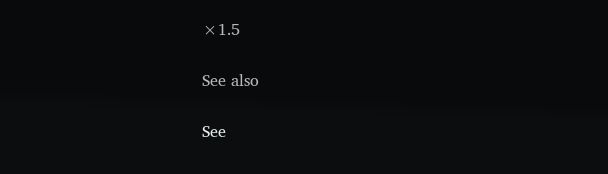×1.5

See also

See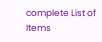complete List of Items